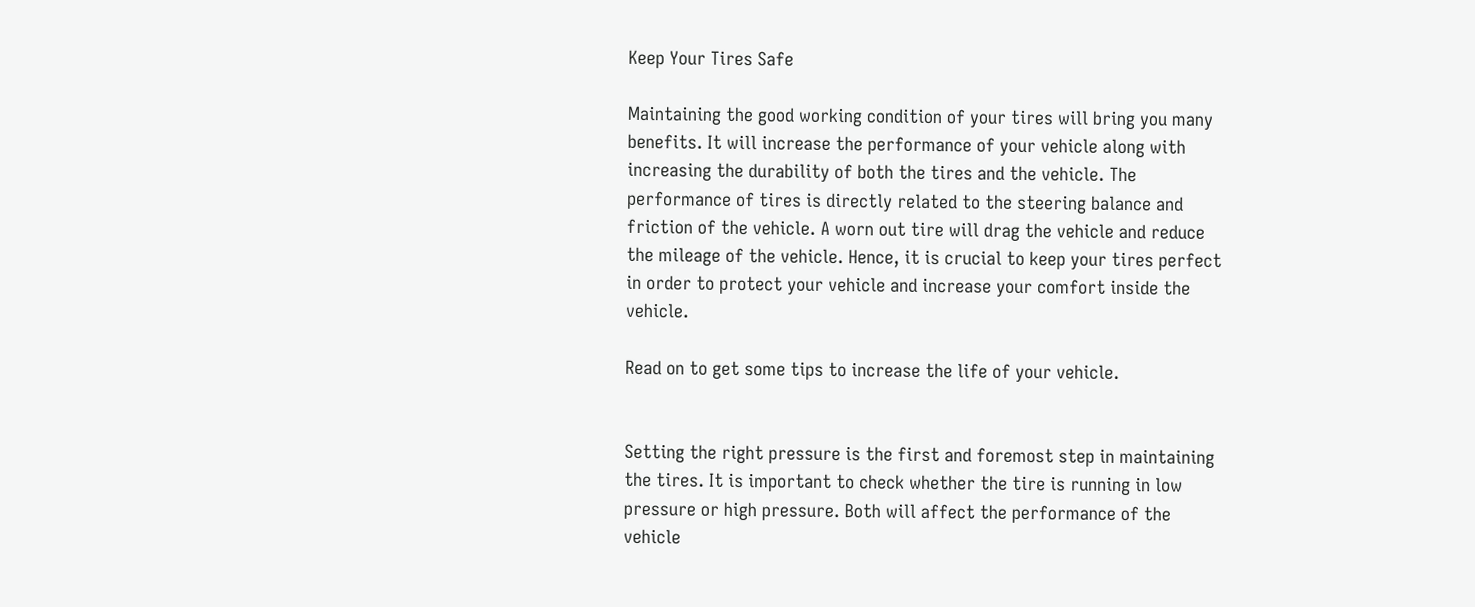Keep Your Tires Safe

Maintaining the good working condition of your tires will bring you many benefits. It will increase the performance of your vehicle along with increasing the durability of both the tires and the vehicle. The performance of tires is directly related to the steering balance and friction of the vehicle. A worn out tire will drag the vehicle and reduce the mileage of the vehicle. Hence, it is crucial to keep your tires perfect in order to protect your vehicle and increase your comfort inside the vehicle.

Read on to get some tips to increase the life of your vehicle.


Setting the right pressure is the first and foremost step in maintaining the tires. It is important to check whether the tire is running in low pressure or high pressure. Both will affect the performance of the vehicle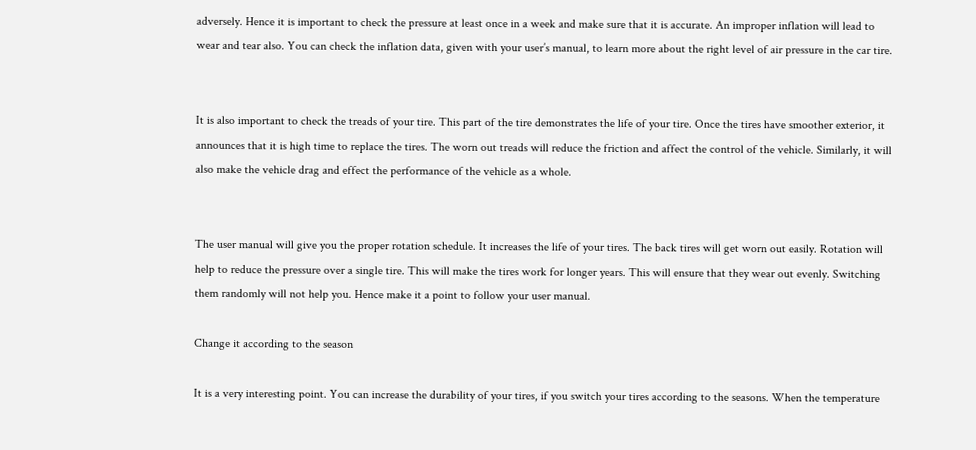adversely. Hence it is important to check the pressure at least once in a week and make sure that it is accurate. An improper inflation will lead to wear and tear also. You can check the inflation data, given with your user’s manual, to learn more about the right level of air pressure in the car tire.


It is also important to check the treads of your tire. This part of the tire demonstrates the life of your tire. Once the tires have smoother exterior, it announces that it is high time to replace the tires. The worn out treads will reduce the friction and affect the control of the vehicle. Similarly, it will also make the vehicle drag and effect the performance of the vehicle as a whole.


The user manual will give you the proper rotation schedule. It increases the life of your tires. The back tires will get worn out easily. Rotation will help to reduce the pressure over a single tire. This will make the tires work for longer years. This will ensure that they wear out evenly. Switching them randomly will not help you. Hence make it a point to follow your user manual.

Change it according to the season

It is a very interesting point. You can increase the durability of your tires, if you switch your tires according to the seasons. When the temperature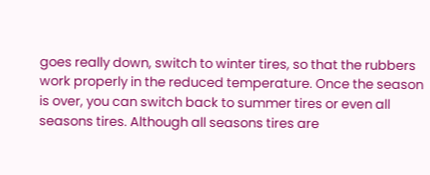goes really down, switch to winter tires, so that the rubbers work properly in the reduced temperature. Once the season is over, you can switch back to summer tires or even all seasons tires. Although all seasons tires are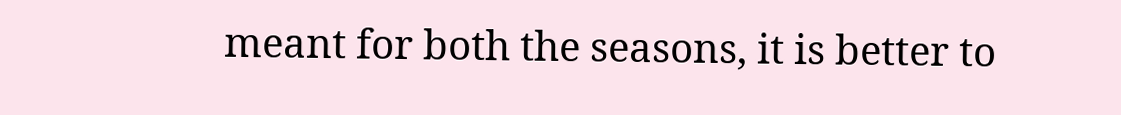meant for both the seasons, it is better to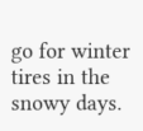go for winter tires in the snowy days.